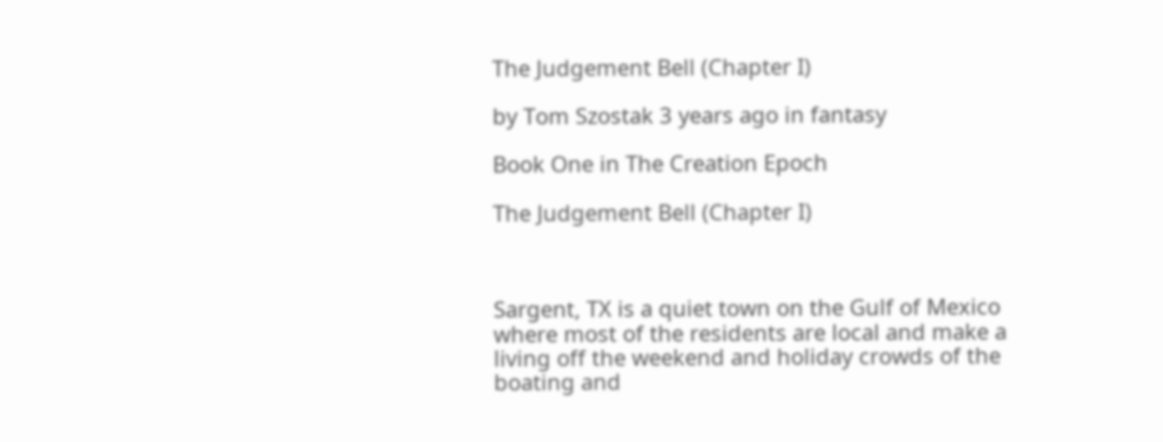The Judgement Bell (Chapter I)

by Tom Szostak 3 years ago in fantasy

Book One in The Creation Epoch

The Judgement Bell (Chapter I)



Sargent, TX is a quiet town on the Gulf of Mexico where most of the residents are local and make a living off the weekend and holiday crowds of the boating and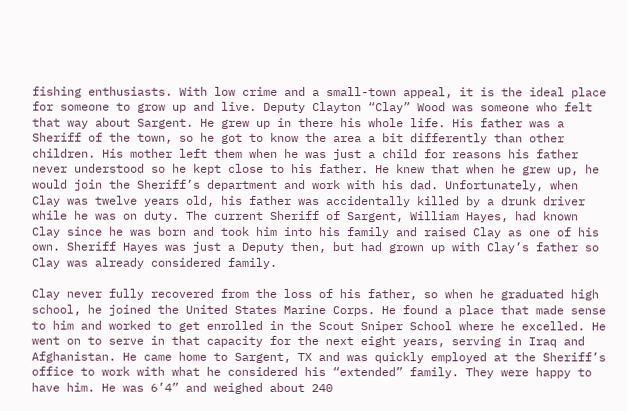fishing enthusiasts. With low crime and a small-town appeal, it is the ideal place for someone to grow up and live. Deputy Clayton “Clay” Wood was someone who felt that way about Sargent. He grew up in there his whole life. His father was a Sheriff of the town, so he got to know the area a bit differently than other children. His mother left them when he was just a child for reasons his father never understood so he kept close to his father. He knew that when he grew up, he would join the Sheriff’s department and work with his dad. Unfortunately, when Clay was twelve years old, his father was accidentally killed by a drunk driver while he was on duty. The current Sheriff of Sargent, William Hayes, had known Clay since he was born and took him into his family and raised Clay as one of his own. Sheriff Hayes was just a Deputy then, but had grown up with Clay’s father so Clay was already considered family.

Clay never fully recovered from the loss of his father, so when he graduated high school, he joined the United States Marine Corps. He found a place that made sense to him and worked to get enrolled in the Scout Sniper School where he excelled. He went on to serve in that capacity for the next eight years, serving in Iraq and Afghanistan. He came home to Sargent, TX and was quickly employed at the Sheriff’s office to work with what he considered his “extended” family. They were happy to have him. He was 6’4” and weighed about 240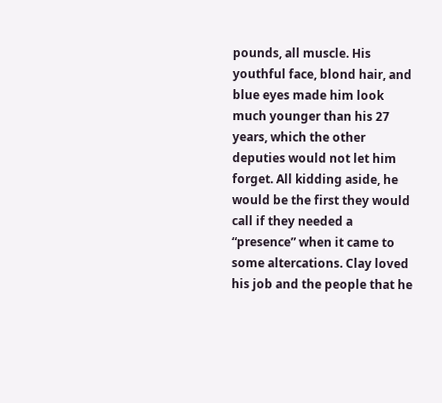pounds, all muscle. His youthful face, blond hair, and blue eyes made him look much younger than his 27 years, which the other deputies would not let him forget. All kidding aside, he would be the first they would call if they needed a “presence” when it came to some altercations. Clay loved his job and the people that he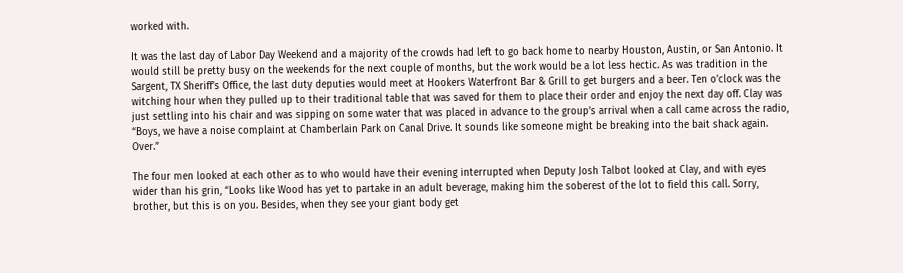worked with.

It was the last day of Labor Day Weekend and a majority of the crowds had left to go back home to nearby Houston, Austin, or San Antonio. It would still be pretty busy on the weekends for the next couple of months, but the work would be a lot less hectic. As was tradition in the Sargent, TX Sheriff’s Office, the last duty deputies would meet at Hookers Waterfront Bar & Grill to get burgers and a beer. Ten o’clock was the witching hour when they pulled up to their traditional table that was saved for them to place their order and enjoy the next day off. Clay was just settling into his chair and was sipping on some water that was placed in advance to the group’s arrival when a call came across the radio, “Boys, we have a noise complaint at Chamberlain Park on Canal Drive. It sounds like someone might be breaking into the bait shack again. Over.”

The four men looked at each other as to who would have their evening interrupted when Deputy Josh Talbot looked at Clay, and with eyes wider than his grin, “Looks like Wood has yet to partake in an adult beverage, making him the soberest of the lot to field this call. Sorry, brother, but this is on you. Besides, when they see your giant body get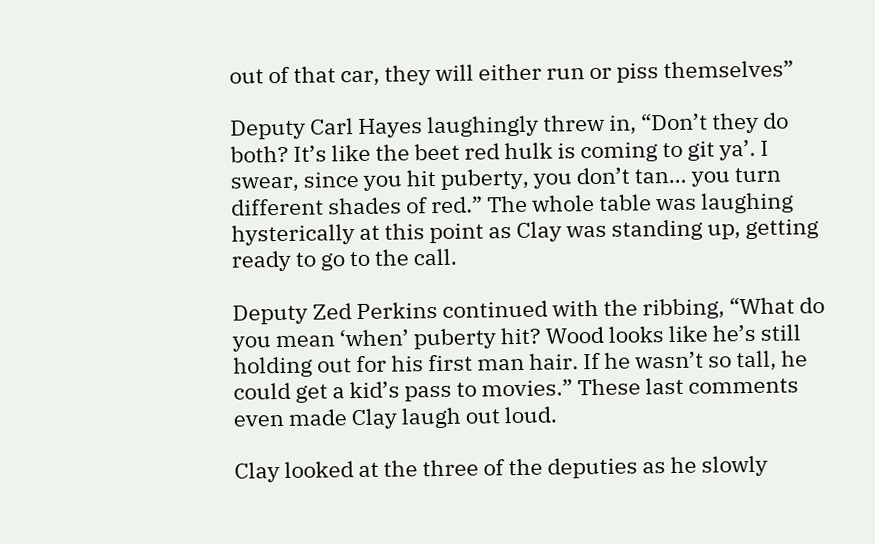out of that car, they will either run or piss themselves”

Deputy Carl Hayes laughingly threw in, “Don’t they do both? It’s like the beet red hulk is coming to git ya’. I swear, since you hit puberty, you don’t tan… you turn different shades of red.” The whole table was laughing hysterically at this point as Clay was standing up, getting ready to go to the call.

Deputy Zed Perkins continued with the ribbing, “What do you mean ‘when’ puberty hit? Wood looks like he’s still holding out for his first man hair. If he wasn’t so tall, he could get a kid’s pass to movies.” These last comments even made Clay laugh out loud.

Clay looked at the three of the deputies as he slowly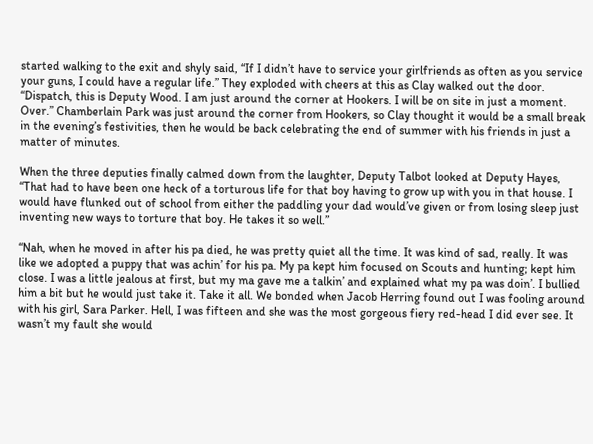started walking to the exit and shyly said, “If I didn’t have to service your girlfriends as often as you service your guns, I could have a regular life.” They exploded with cheers at this as Clay walked out the door. “Dispatch, this is Deputy Wood. I am just around the corner at Hookers. I will be on site in just a moment. Over.” Chamberlain Park was just around the corner from Hookers, so Clay thought it would be a small break in the evening’s festivities, then he would be back celebrating the end of summer with his friends in just a matter of minutes.

When the three deputies finally calmed down from the laughter, Deputy Talbot looked at Deputy Hayes, “That had to have been one heck of a torturous life for that boy having to grow up with you in that house. I would have flunked out of school from either the paddling your dad would’ve given or from losing sleep just inventing new ways to torture that boy. He takes it so well.”

“Nah, when he moved in after his pa died, he was pretty quiet all the time. It was kind of sad, really. It was like we adopted a puppy that was achin’ for his pa. My pa kept him focused on Scouts and hunting; kept him close. I was a little jealous at first, but my ma gave me a talkin’ and explained what my pa was doin’. I bullied him a bit but he would just take it. Take it all. We bonded when Jacob Herring found out I was fooling around with his girl, Sara Parker. Hell, I was fifteen and she was the most gorgeous fiery red-head I did ever see. It wasn’t my fault she would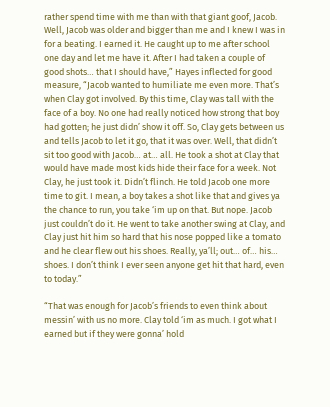rather spend time with me than with that giant goof, Jacob. Well, Jacob was older and bigger than me and I knew I was in for a beating. I earned it. He caught up to me after school one day and let me have it. After I had taken a couple of good shots… that I should have,” Hayes inflected for good measure, “Jacob wanted to humiliate me even more. That’s when Clay got involved. By this time, Clay was tall with the face of a boy. No one had really noticed how strong that boy had gotten; he just didn’ show it off. So, Clay gets between us and tells Jacob to let it go, that it was over. Well, that didn’t sit too good with Jacob… at… all. He took a shot at Clay that would have made most kids hide their face for a week. Not Clay, he just took it. Didn’t flinch. He told Jacob one more time to git. I mean, a boy takes a shot like that and gives ya the chance to run, you take ‘im up on that. But nope. Jacob just couldn’t do it. He went to take another swing at Clay, and Clay just hit him so hard that his nose popped like a tomato and he clear flew out his shoes. Really, ya’ll; out… of… his… shoes. I don’t think I ever seen anyone get hit that hard, even to today.”

“That was enough for Jacob’s friends to even think about messin’ with us no more. Clay told ‘im as much. I got what I earned but if they were gonna’ hold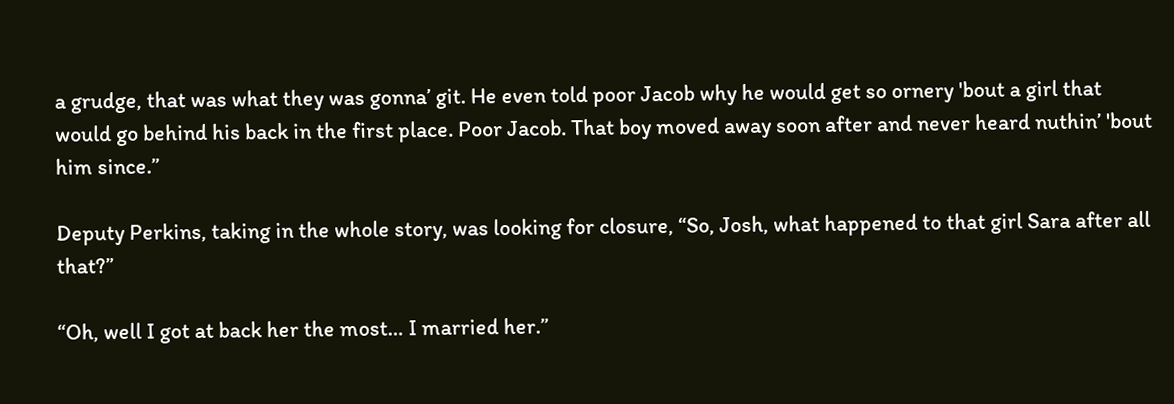a grudge, that was what they was gonna’ git. He even told poor Jacob why he would get so ornery 'bout a girl that would go behind his back in the first place. Poor Jacob. That boy moved away soon after and never heard nuthin’ 'bout him since.”

Deputy Perkins, taking in the whole story, was looking for closure, “So, Josh, what happened to that girl Sara after all that?”

“Oh, well I got at back her the most… I married her.”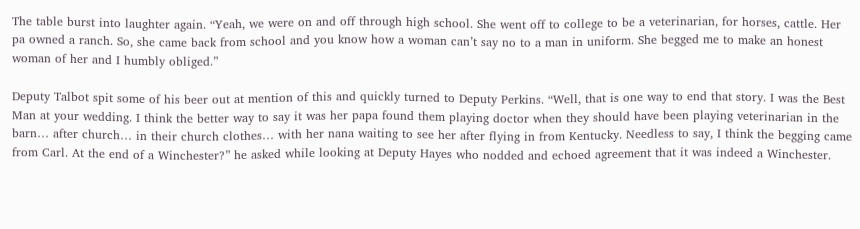The table burst into laughter again. “Yeah, we were on and off through high school. She went off to college to be a veterinarian, for horses, cattle. Her pa owned a ranch. So, she came back from school and you know how a woman can’t say no to a man in uniform. She begged me to make an honest woman of her and I humbly obliged.”

Deputy Talbot spit some of his beer out at mention of this and quickly turned to Deputy Perkins. “Well, that is one way to end that story. I was the Best Man at your wedding. I think the better way to say it was her papa found them playing doctor when they should have been playing veterinarian in the barn… after church… in their church clothes… with her nana waiting to see her after flying in from Kentucky. Needless to say, I think the begging came from Carl. At the end of a Winchester?” he asked while looking at Deputy Hayes who nodded and echoed agreement that it was indeed a Winchester.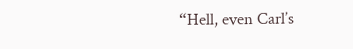“Hell, even Carl’s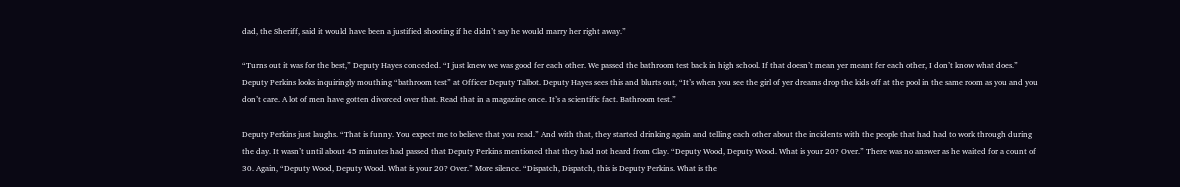dad, the Sheriff, said it would have been a justified shooting if he didn’t say he would marry her right away.”

“Turns out it was for the best,” Deputy Hayes conceded. “I just knew we was good fer each other. We passed the bathroom test back in high school. If that doesn’t mean yer meant fer each other, I don’t know what does.” Deputy Perkins looks inquiringly mouthing “bathroom test” at Officer Deputy Talbot. Deputy Hayes sees this and blurts out, “It’s when you see the girl of yer dreams drop the kids off at the pool in the same room as you and you don’t care. A lot of men have gotten divorced over that. Read that in a magazine once. It’s a scientific fact. Bathroom test.”

Deputy Perkins just laughs. “That is funny. You expect me to believe that you read.” And with that, they started drinking again and telling each other about the incidents with the people that had had to work through during the day. It wasn’t until about 45 minutes had passed that Deputy Perkins mentioned that they had not heard from Clay. “Deputy Wood, Deputy Wood. What is your 20? Over.” There was no answer as he waited for a count of 30. Again, “Deputy Wood, Deputy Wood. What is your 20? Over.” More silence. “Dispatch, Dispatch, this is Deputy Perkins. What is the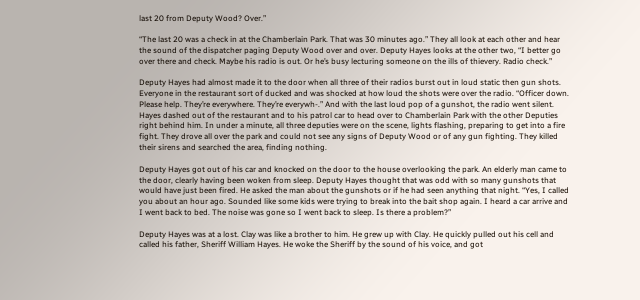last 20 from Deputy Wood? Over.”

“The last 20 was a check in at the Chamberlain Park. That was 30 minutes ago.” They all look at each other and hear the sound of the dispatcher paging Deputy Wood over and over. Deputy Hayes looks at the other two, “I better go over there and check. Maybe his radio is out. Or he’s busy lecturing someone on the ills of thievery. Radio check.”

Deputy Hayes had almost made it to the door when all three of their radios burst out in loud static then gun shots. Everyone in the restaurant sort of ducked and was shocked at how loud the shots were over the radio. “Officer down. Please help. They’re everywhere. They’re everywh-.” And with the last loud pop of a gunshot, the radio went silent. Hayes dashed out of the restaurant and to his patrol car to head over to Chamberlain Park with the other Deputies right behind him. In under a minute, all three deputies were on the scene, lights flashing, preparing to get into a fire fight. They drove all over the park and could not see any signs of Deputy Wood or of any gun fighting. They killed their sirens and searched the area, finding nothing.

Deputy Hayes got out of his car and knocked on the door to the house overlooking the park. An elderly man came to the door, clearly having been woken from sleep. Deputy Hayes thought that was odd with so many gunshots that would have just been fired. He asked the man about the gunshots or if he had seen anything that night. “Yes, I called you about an hour ago. Sounded like some kids were trying to break into the bait shop again. I heard a car arrive and I went back to bed. The noise was gone so I went back to sleep. Is there a problem?”

Deputy Hayes was at a lost. Clay was like a brother to him. He grew up with Clay. He quickly pulled out his cell and called his father, Sheriff William Hayes. He woke the Sheriff by the sound of his voice, and got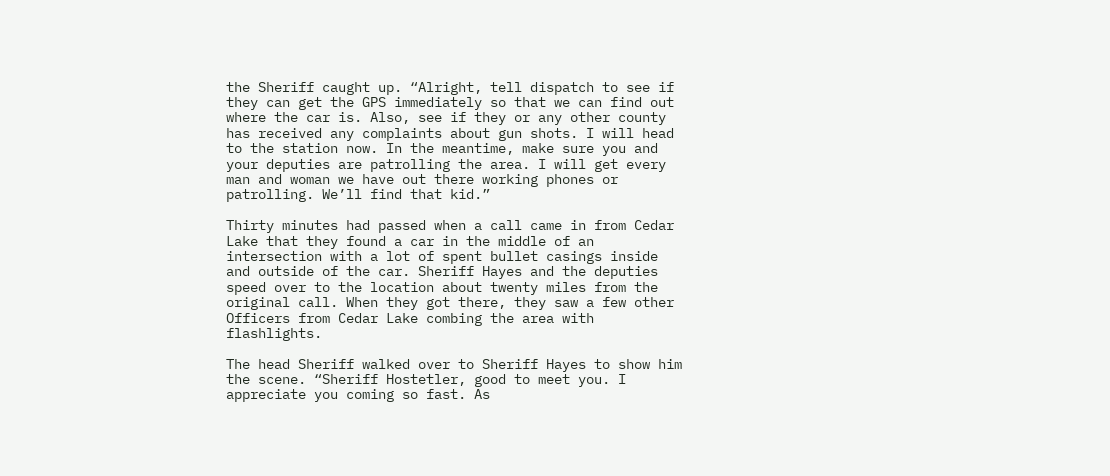the Sheriff caught up. “Alright, tell dispatch to see if they can get the GPS immediately so that we can find out where the car is. Also, see if they or any other county has received any complaints about gun shots. I will head to the station now. In the meantime, make sure you and your deputies are patrolling the area. I will get every man and woman we have out there working phones or patrolling. We’ll find that kid.”

Thirty minutes had passed when a call came in from Cedar Lake that they found a car in the middle of an intersection with a lot of spent bullet casings inside and outside of the car. Sheriff Hayes and the deputies speed over to the location about twenty miles from the original call. When they got there, they saw a few other Officers from Cedar Lake combing the area with flashlights.

The head Sheriff walked over to Sheriff Hayes to show him the scene. “Sheriff Hostetler, good to meet you. I appreciate you coming so fast. As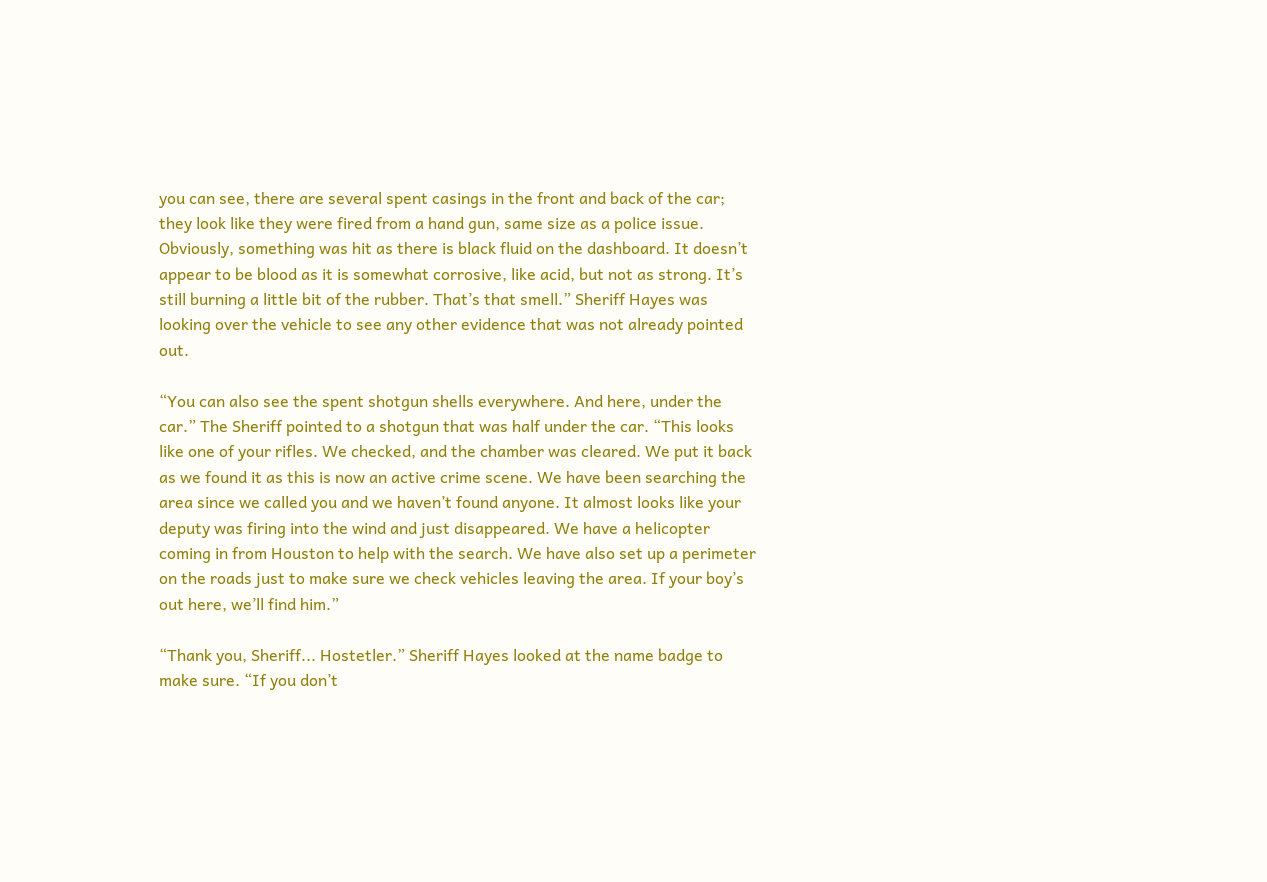you can see, there are several spent casings in the front and back of the car; they look like they were fired from a hand gun, same size as a police issue. Obviously, something was hit as there is black fluid on the dashboard. It doesn’t appear to be blood as it is somewhat corrosive, like acid, but not as strong. It’s still burning a little bit of the rubber. That’s that smell.” Sheriff Hayes was looking over the vehicle to see any other evidence that was not already pointed out.

“You can also see the spent shotgun shells everywhere. And here, under the car.” The Sheriff pointed to a shotgun that was half under the car. “This looks like one of your rifles. We checked, and the chamber was cleared. We put it back as we found it as this is now an active crime scene. We have been searching the area since we called you and we haven’t found anyone. It almost looks like your deputy was firing into the wind and just disappeared. We have a helicopter coming in from Houston to help with the search. We have also set up a perimeter on the roads just to make sure we check vehicles leaving the area. If your boy’s out here, we’ll find him.”

“Thank you, Sheriff... Hostetler.” Sheriff Hayes looked at the name badge to make sure. “If you don’t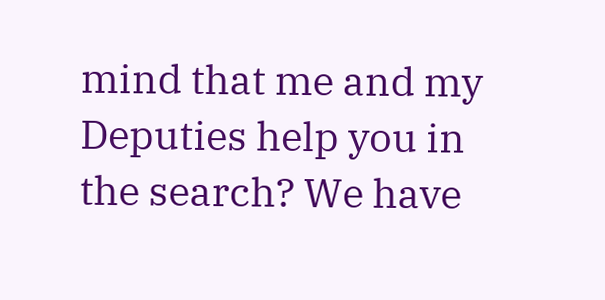mind that me and my Deputies help you in the search? We have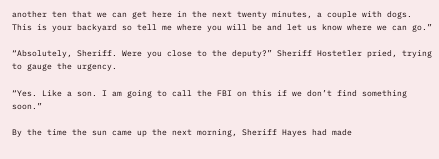another ten that we can get here in the next twenty minutes, a couple with dogs. This is your backyard so tell me where you will be and let us know where we can go.”

“Absolutely, Sheriff. Were you close to the deputy?” Sheriff Hostetler pried, trying to gauge the urgency.

“Yes. Like a son. I am going to call the FBI on this if we don’t find something soon.”

By the time the sun came up the next morning, Sheriff Hayes had made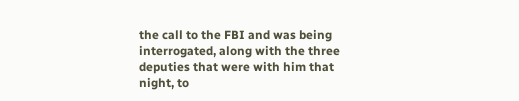the call to the FBI and was being interrogated, along with the three deputies that were with him that night, to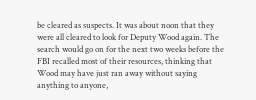be cleared as suspects. It was about noon that they were all cleared to look for Deputy Wood again. The search would go on for the next two weeks before the FBI recalled most of their resources, thinking that Wood may have just ran away without saying anything to anyone,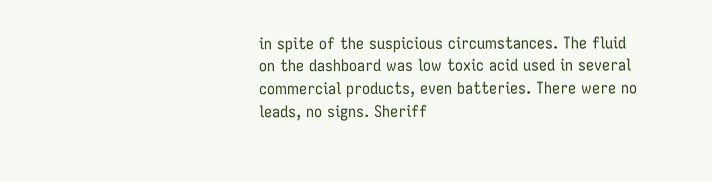in spite of the suspicious circumstances. The fluid on the dashboard was low toxic acid used in several commercial products, even batteries. There were no leads, no signs. Sheriff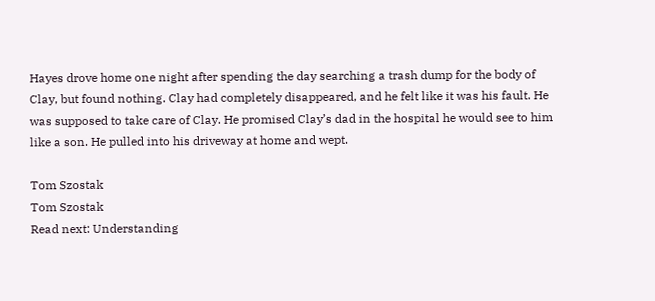Hayes drove home one night after spending the day searching a trash dump for the body of Clay, but found nothing. Clay had completely disappeared, and he felt like it was his fault. He was supposed to take care of Clay. He promised Clay’s dad in the hospital he would see to him like a son. He pulled into his driveway at home and wept.

Tom Szostak
Tom Szostak
Read next: Understanding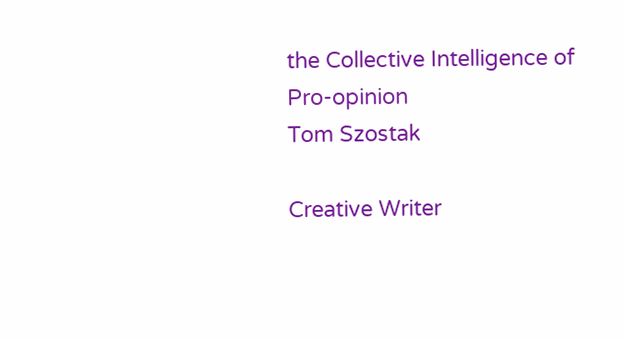the Collective Intelligence of Pro-opinion
Tom Szostak

Creative Writer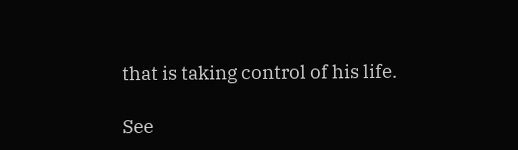that is taking control of his life.

See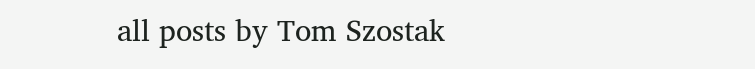all posts by Tom Szostak